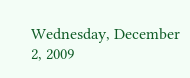Wednesday, December 2, 2009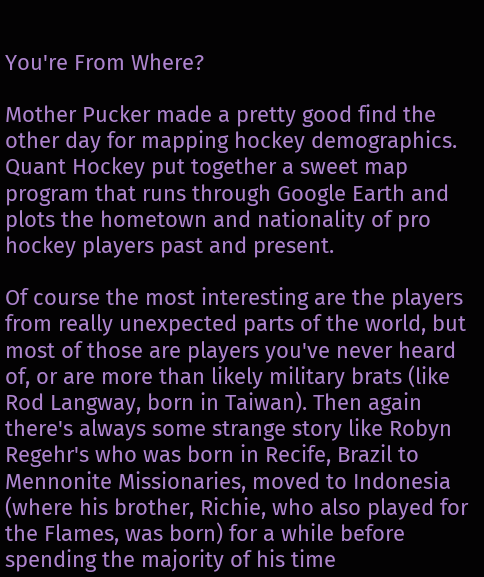You're From Where?

Mother Pucker made a pretty good find the other day for mapping hockey demographics. Quant Hockey put together a sweet map program that runs through Google Earth and plots the hometown and nationality of pro hockey players past and present.

Of course the most interesting are the players from really unexpected parts of the world, but most of those are players you've never heard of, or are more than likely military brats (like Rod Langway, born in Taiwan). Then again there's always some strange story like Robyn Regehr's who was born in Recife, Brazil to Mennonite Missionaries, moved to Indonesia (where his brother, Richie, who also played for the Flames, was born) for a while before spending the majority of his time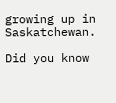growing up in Saskatchewan.

Did you know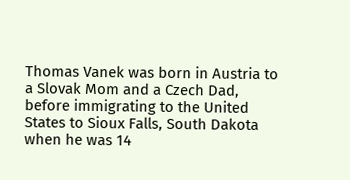Thomas Vanek was born in Austria to a Slovak Mom and a Czech Dad, before immigrating to the United States to Sioux Falls, South Dakota when he was 14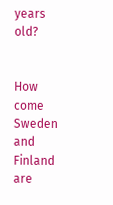years old?


How come Sweden and Finland are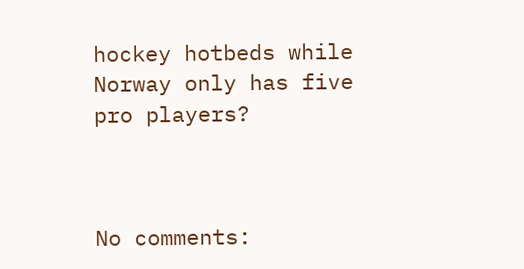hockey hotbeds while Norway only has five pro players?



No comments: